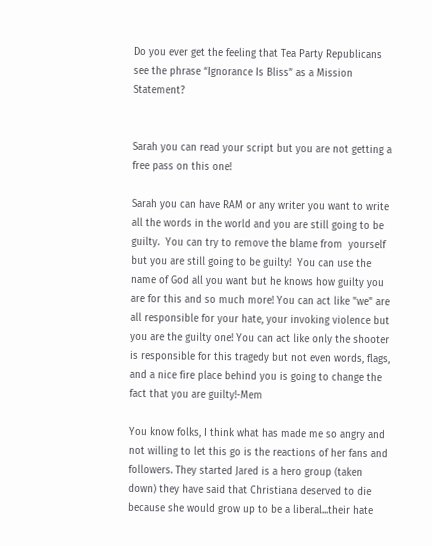Do you ever get the feeling that Tea Party Republicans see the phrase “Ignorance Is Bliss” as a Mission Statement?


Sarah you can read your script but you are not getting a free pass on this one!

Sarah you can have RAM or any writer you want to write all the words in the world and you are still going to be guilty.  You can try to remove the blame from  yourself but you are still going to be guilty!  You can use the name of God all you want but he knows how guilty you are for this and so much more! You can act like "we" are all responsible for your hate, your invoking violence but you are the guilty one! You can act like only the shooter is responsible for this tragedy but not even words, flags, and a nice fire place behind you is going to change the fact that you are guilty!-Mem

You know folks, I think what has made me so angry and not willing to let this go is the reactions of her fans and followers. They started Jared is a hero group (taken down) they have said that Christiana deserved to die because she would grow up to be a liberal...their hate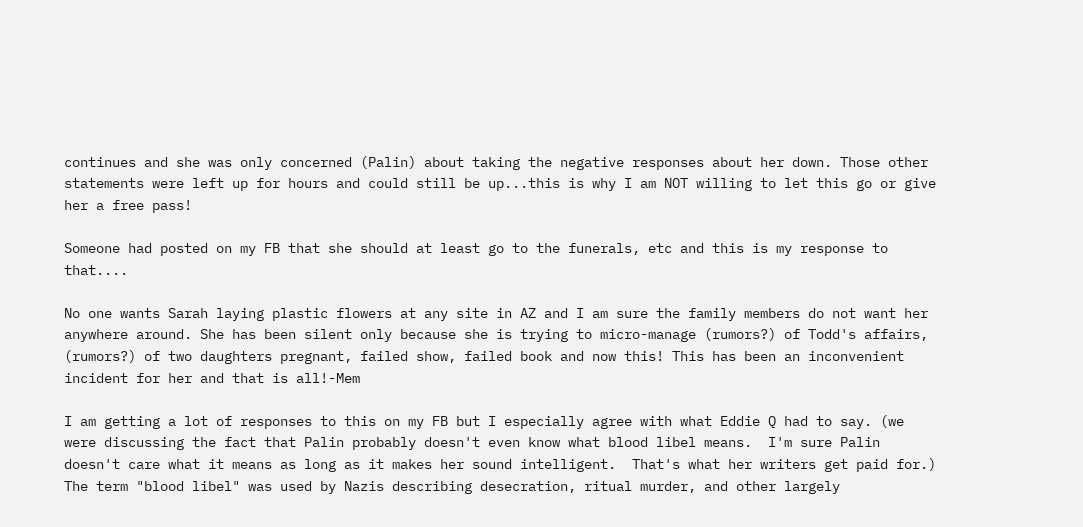continues and she was only concerned (Palin) about taking the negative responses about her down. Those other statements were left up for hours and could still be up...this is why I am NOT willing to let this go or give her a free pass!

Someone had posted on my FB that she should at least go to the funerals, etc and this is my response to that....

No one wants Sarah laying plastic flowers at any site in AZ and I am sure the family members do not want her anywhere around. She has been silent only because she is trying to micro-manage (rumors?) of Todd's affairs, (rumors?) of two daughters pregnant, failed show, failed book and now this! This has been an inconvenient incident for her and that is all!-Mem

I am getting a lot of responses to this on my FB but I especially agree with what Eddie Q had to say. (we were discussing the fact that Palin probably doesn't even know what blood libel means.  I'm sure Palin doesn't care what it means as long as it makes her sound intelligent.  That's what her writers get paid for.) The term "blood libel" was used by Nazis describing desecration, ritual murder, and other largely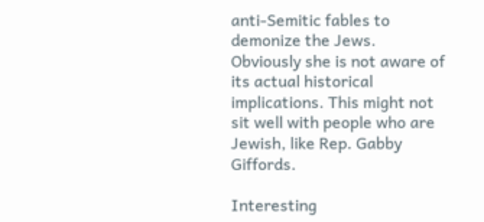anti-Semitic fables to demonize the Jews. Obviously she is not aware of its actual historical implications. This might not sit well with people who are Jewish, like Rep. Gabby Giffords.

Interesting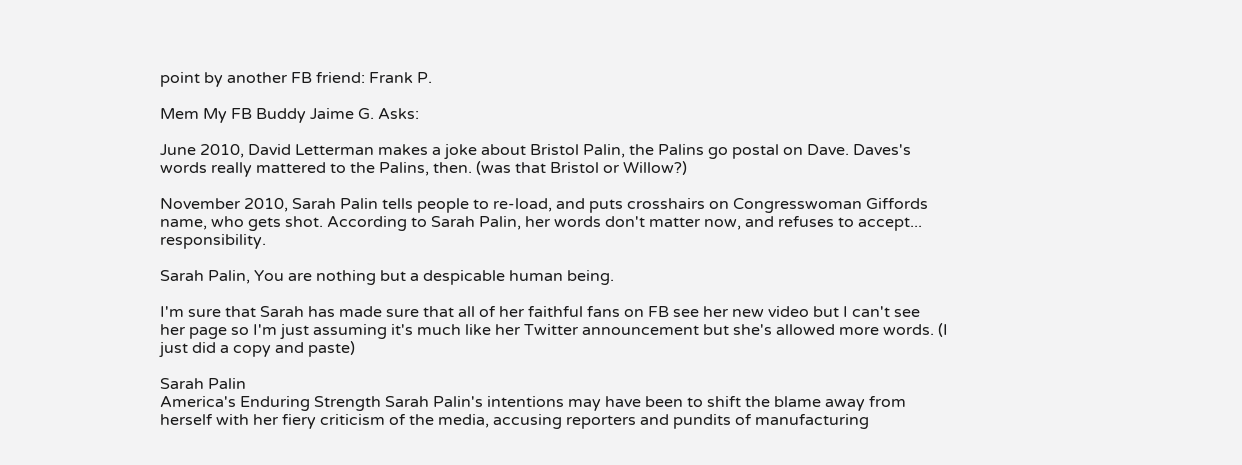point by another FB friend: Frank P.

Mem My FB Buddy Jaime G. Asks:

June 2010, David Letterman makes a joke about Bristol Palin, the Palins go postal on Dave. Daves's words really mattered to the Palins, then. (was that Bristol or Willow?)

November 2010, Sarah Palin tells people to re-load, and puts crosshairs on Congresswoman Giffords name, who gets shot. According to Sarah Palin, her words don't matter now, and refuses to accept... responsibility.

Sarah Palin, You are nothing but a despicable human being.

I'm sure that Sarah has made sure that all of her faithful fans on FB see her new video but I can't see her page so I'm just assuming it's much like her Twitter announcement but she's allowed more words. (I just did a copy and paste)

Sarah Palin
America's Enduring Strength Sarah Palin's intentions may have been to shift the blame away from herself with her fiery criticism of the media, accusing reporters and pundits of manufacturing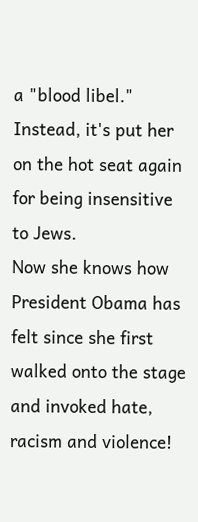a "blood libel." Instead, it's put her on the hot seat again for being insensitive to Jews.
Now she knows how President Obama has felt since she first walked onto the stage and invoked hate, racism and violence!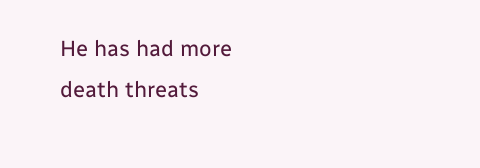He has had more death threats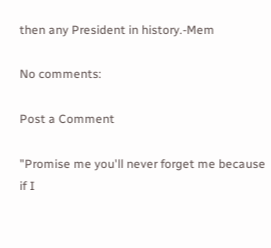then any President in history.-Mem

No comments:

Post a Comment

"Promise me you'll never forget me because if I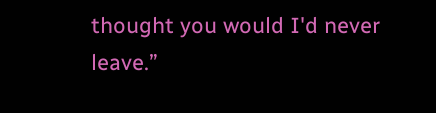thought you would I'd never leave.”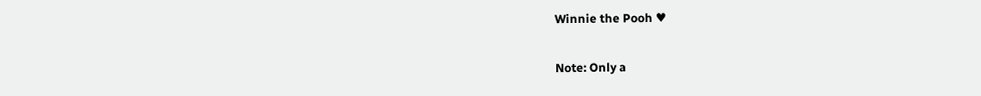Winnie the Pooh ♥

Note: Only a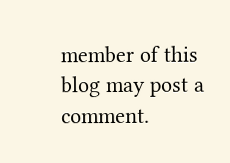member of this blog may post a comment.